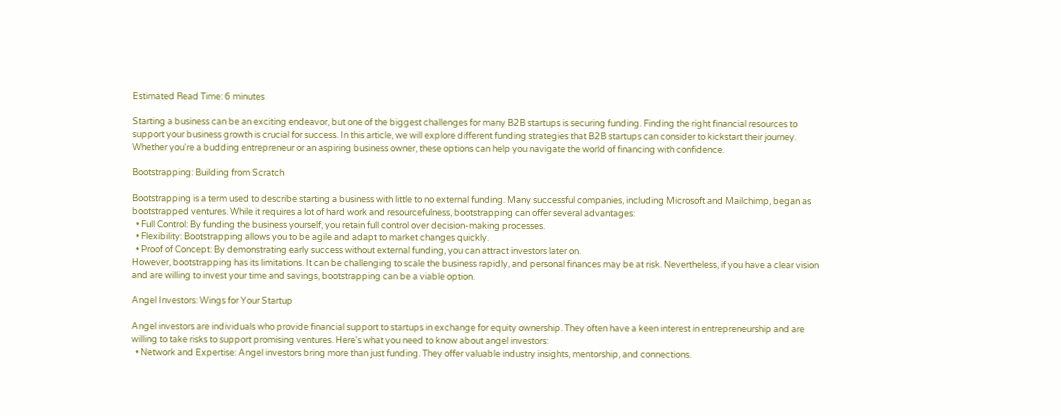Estimated Read Time: 6 minutes

Starting a business can be an exciting endeavor, but one of the biggest challenges for many B2B startups is securing funding. Finding the right financial resources to support your business growth is crucial for success. In this article, we will explore different funding strategies that B2B startups can consider to kickstart their journey. Whether you're a budding entrepreneur or an aspiring business owner, these options can help you navigate the world of financing with confidence.

Bootstrapping: Building from Scratch

Bootstrapping is a term used to describe starting a business with little to no external funding. Many successful companies, including Microsoft and Mailchimp, began as bootstrapped ventures. While it requires a lot of hard work and resourcefulness, bootstrapping can offer several advantages:
  • Full Control: By funding the business yourself, you retain full control over decision-making processes.
  • Flexibility: Bootstrapping allows you to be agile and adapt to market changes quickly.
  • Proof of Concept: By demonstrating early success without external funding, you can attract investors later on.
However, bootstrapping has its limitations. It can be challenging to scale the business rapidly, and personal finances may be at risk. Nevertheless, if you have a clear vision and are willing to invest your time and savings, bootstrapping can be a viable option.

Angel Investors: Wings for Your Startup

Angel investors are individuals who provide financial support to startups in exchange for equity ownership. They often have a keen interest in entrepreneurship and are willing to take risks to support promising ventures. Here's what you need to know about angel investors:
  • Network and Expertise: Angel investors bring more than just funding. They offer valuable industry insights, mentorship, and connections.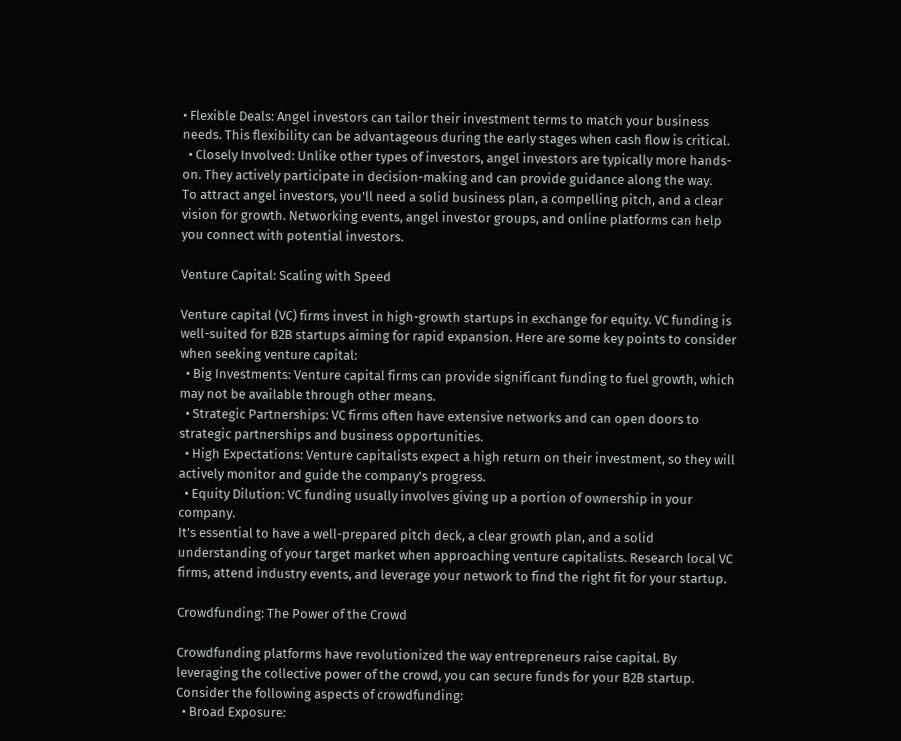• Flexible Deals: Angel investors can tailor their investment terms to match your business needs. This flexibility can be advantageous during the early stages when cash flow is critical.
  • Closely Involved: Unlike other types of investors, angel investors are typically more hands-on. They actively participate in decision-making and can provide guidance along the way.
To attract angel investors, you'll need a solid business plan, a compelling pitch, and a clear vision for growth. Networking events, angel investor groups, and online platforms can help you connect with potential investors.

Venture Capital: Scaling with Speed

Venture capital (VC) firms invest in high-growth startups in exchange for equity. VC funding is well-suited for B2B startups aiming for rapid expansion. Here are some key points to consider when seeking venture capital:
  • Big Investments: Venture capital firms can provide significant funding to fuel growth, which may not be available through other means.
  • Strategic Partnerships: VC firms often have extensive networks and can open doors to strategic partnerships and business opportunities.
  • High Expectations: Venture capitalists expect a high return on their investment, so they will actively monitor and guide the company's progress.
  • Equity Dilution: VC funding usually involves giving up a portion of ownership in your company.
It's essential to have a well-prepared pitch deck, a clear growth plan, and a solid understanding of your target market when approaching venture capitalists. Research local VC firms, attend industry events, and leverage your network to find the right fit for your startup.

Crowdfunding: The Power of the Crowd

Crowdfunding platforms have revolutionized the way entrepreneurs raise capital. By leveraging the collective power of the crowd, you can secure funds for your B2B startup. Consider the following aspects of crowdfunding:
  • Broad Exposure: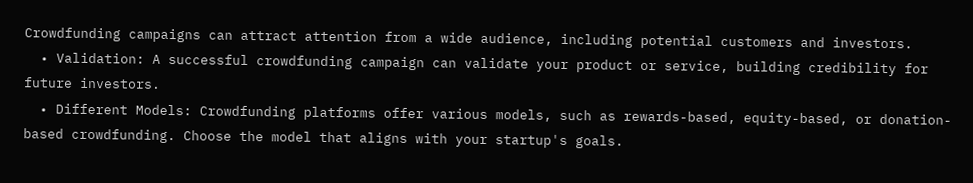Crowdfunding campaigns can attract attention from a wide audience, including potential customers and investors.
  • Validation: A successful crowdfunding campaign can validate your product or service, building credibility for future investors.
  • Different Models: Crowdfunding platforms offer various models, such as rewards-based, equity-based, or donation-based crowdfunding. Choose the model that aligns with your startup's goals.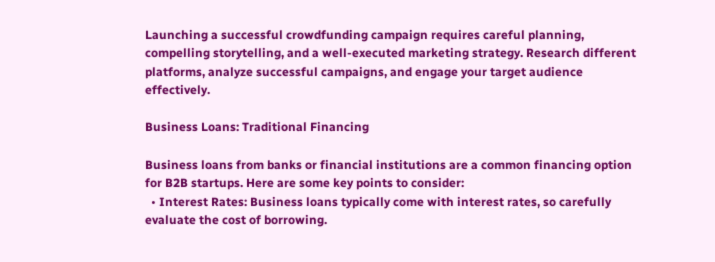Launching a successful crowdfunding campaign requires careful planning, compelling storytelling, and a well-executed marketing strategy. Research different platforms, analyze successful campaigns, and engage your target audience effectively.

Business Loans: Traditional Financing

Business loans from banks or financial institutions are a common financing option for B2B startups. Here are some key points to consider:
  • Interest Rates: Business loans typically come with interest rates, so carefully evaluate the cost of borrowing.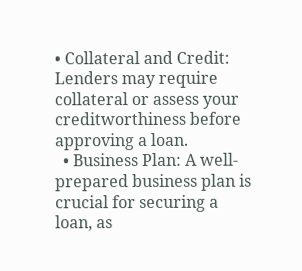• Collateral and Credit: Lenders may require collateral or assess your creditworthiness before approving a loan.
  • Business Plan: A well-prepared business plan is crucial for securing a loan, as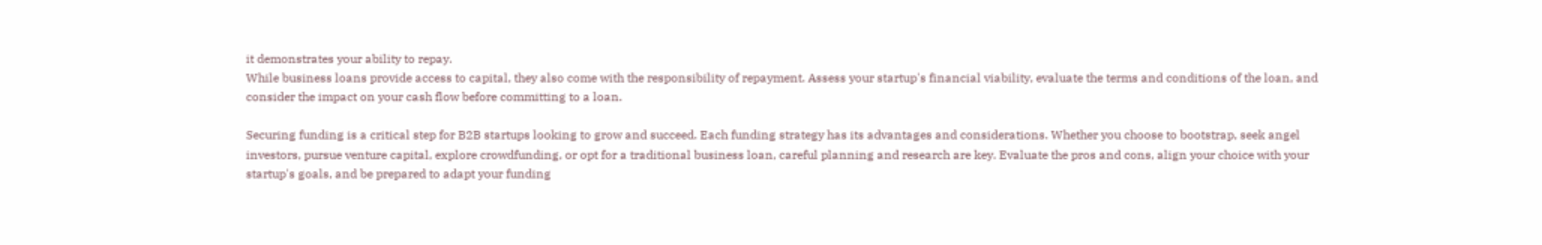it demonstrates your ability to repay.
While business loans provide access to capital, they also come with the responsibility of repayment. Assess your startup's financial viability, evaluate the terms and conditions of the loan, and consider the impact on your cash flow before committing to a loan.

Securing funding is a critical step for B2B startups looking to grow and succeed. Each funding strategy has its advantages and considerations. Whether you choose to bootstrap, seek angel investors, pursue venture capital, explore crowdfunding, or opt for a traditional business loan, careful planning and research are key. Evaluate the pros and cons, align your choice with your startup's goals, and be prepared to adapt your funding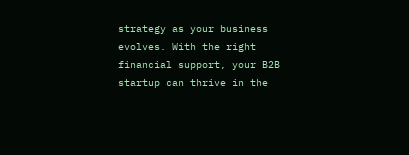strategy as your business evolves. With the right financial support, your B2B startup can thrive in the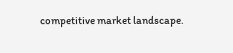competitive market landscape.